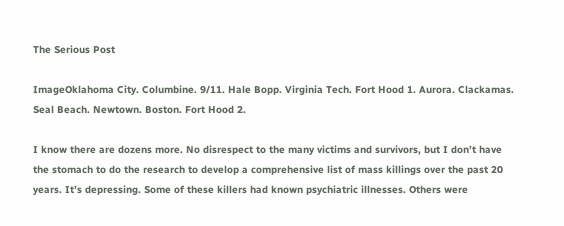The Serious Post

ImageOklahoma City. Columbine. 9/11. Hale Bopp. Virginia Tech. Fort Hood 1. Aurora. Clackamas. Seal Beach. Newtown. Boston. Fort Hood 2.

I know there are dozens more. No disrespect to the many victims and survivors, but I don’t have the stomach to do the research to develop a comprehensive list of mass killings over the past 20 years. It’s depressing. Some of these killers had known psychiatric illnesses. Others were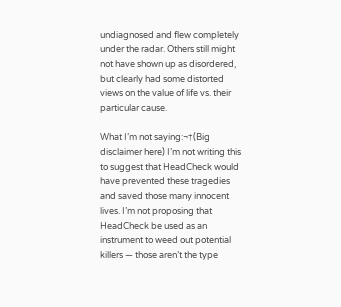undiagnosed and flew completely under the radar. Others still might not have shown up as disordered, but clearly had some distorted views on the value of life vs. their particular cause.

What I’m not saying:¬†(Big disclaimer here) I’m not writing this to suggest that HeadCheck would have prevented these tragedies and saved those many innocent lives. I’m not proposing that HeadCheck be used as an instrument to weed out potential killers — those aren’t the type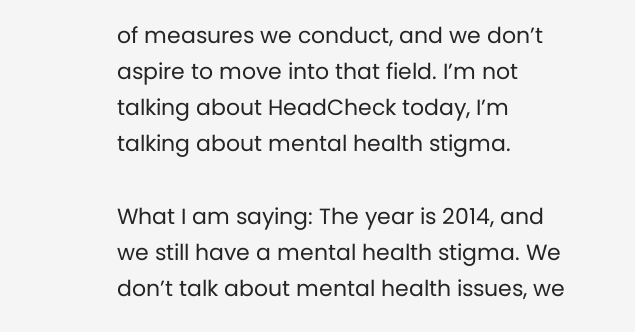of measures we conduct, and we don’t aspire to move into that field. I’m not talking about HeadCheck today, I’m talking about mental health stigma.

What I am saying: The year is 2014, and we still have a mental health stigma. We don’t talk about mental health issues, we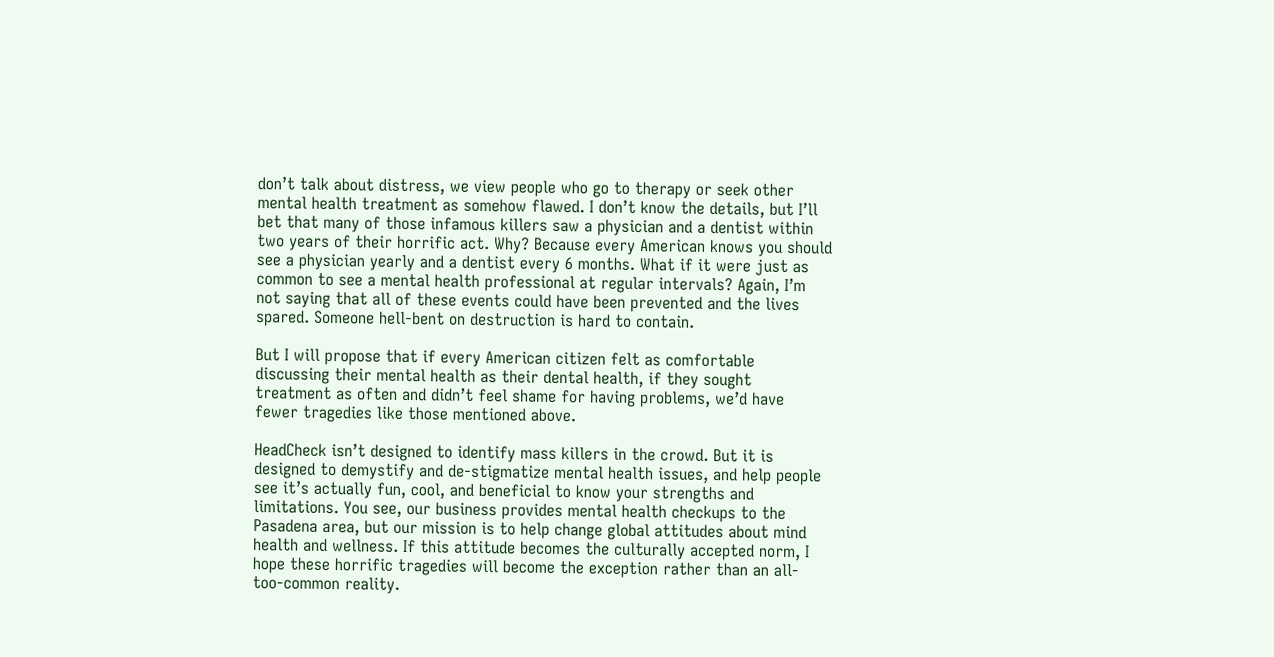don’t talk about distress, we view people who go to therapy or seek other mental health treatment as somehow flawed. I don’t know the details, but I’ll bet that many of those infamous killers saw a physician and a dentist within two years of their horrific act. Why? Because every American knows you should see a physician yearly and a dentist every 6 months. What if it were just as common to see a mental health professional at regular intervals? Again, I’m not saying that all of these events could have been prevented and the lives spared. Someone hell-bent on destruction is hard to contain.

But I will propose that if every American citizen felt as comfortable discussing their mental health as their dental health, if they sought treatment as often and didn’t feel shame for having problems, we’d have fewer tragedies like those mentioned above.

HeadCheck isn’t designed to identify mass killers in the crowd. But it is designed to demystify and de-stigmatize mental health issues, and help people see it’s actually fun, cool, and beneficial to know your strengths and limitations. You see, our business provides mental health checkups to the Pasadena area, but our mission is to help change global attitudes about mind health and wellness. If this attitude becomes the culturally accepted norm, I hope these horrific tragedies will become the exception rather than an all-too-common reality.